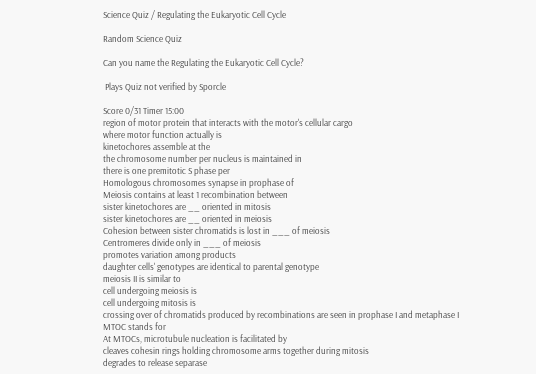Science Quiz / Regulating the Eukaryotic Cell Cycle

Random Science Quiz

Can you name the Regulating the Eukaryotic Cell Cycle?

 Plays Quiz not verified by Sporcle

Score 0/31 Timer 15:00
region of motor protein that interacts with the motor's cellular cargo
where motor function actually is
kinetochores assemble at the
the chromosome number per nucleus is maintained in
there is one premitotic S phase per
Homologous chromosomes synapse in prophase of
Meiosis contains at least 1 recombination between
sister kinetochores are __ oriented in mitosis
sister kinetochores are __ oriented in meiosis
Cohesion between sister chromatids is lost in ___ of meiosis
Centromeres divide only in ___ of meiosis
promotes variation among products
daughter cells' genotypes are identical to parental genotype
meiosis II is similar to
cell undergoing meiosis is
cell undergoing mitosis is
crossing over of chromatids produced by recombinations are seen in prophase I and metaphase I
MTOC stands for
At MTOCs, microtubule nucleation is facilitated by
cleaves cohesin rings holding chromosome arms together during mitosis
degrades to release separase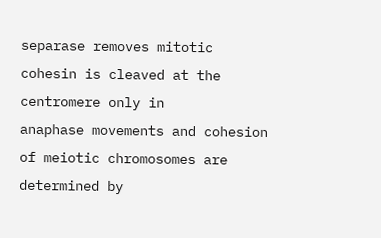separase removes mitotic
cohesin is cleaved at the centromere only in
anaphase movements and cohesion of meiotic chromosomes are determined by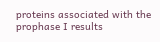proteins associated with the
prophase I results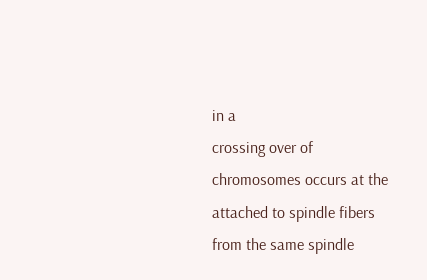in a
crossing over of chromosomes occurs at the
attached to spindle fibers from the same spindle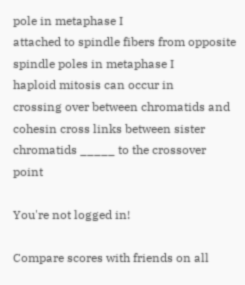pole in metaphase I
attached to spindle fibers from opposite spindle poles in metaphase I
haploid mitosis can occur in
crossing over between chromatids and cohesin cross links between sister chromatids _____ to the crossover point

You're not logged in!

Compare scores with friends on all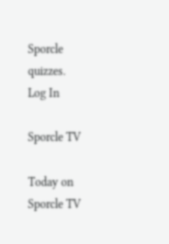Sporcle quizzes.
Log In

Sporcle TV

Today on Sporcle TV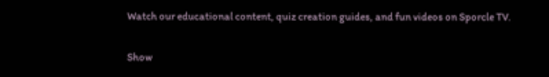Watch our educational content, quiz creation guides, and fun videos on Sporcle TV.

Show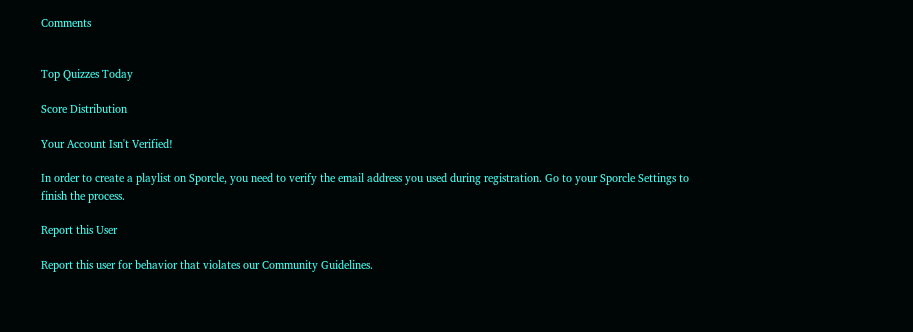Comments


Top Quizzes Today

Score Distribution

Your Account Isn't Verified!

In order to create a playlist on Sporcle, you need to verify the email address you used during registration. Go to your Sporcle Settings to finish the process.

Report this User

Report this user for behavior that violates our Community Guidelines.